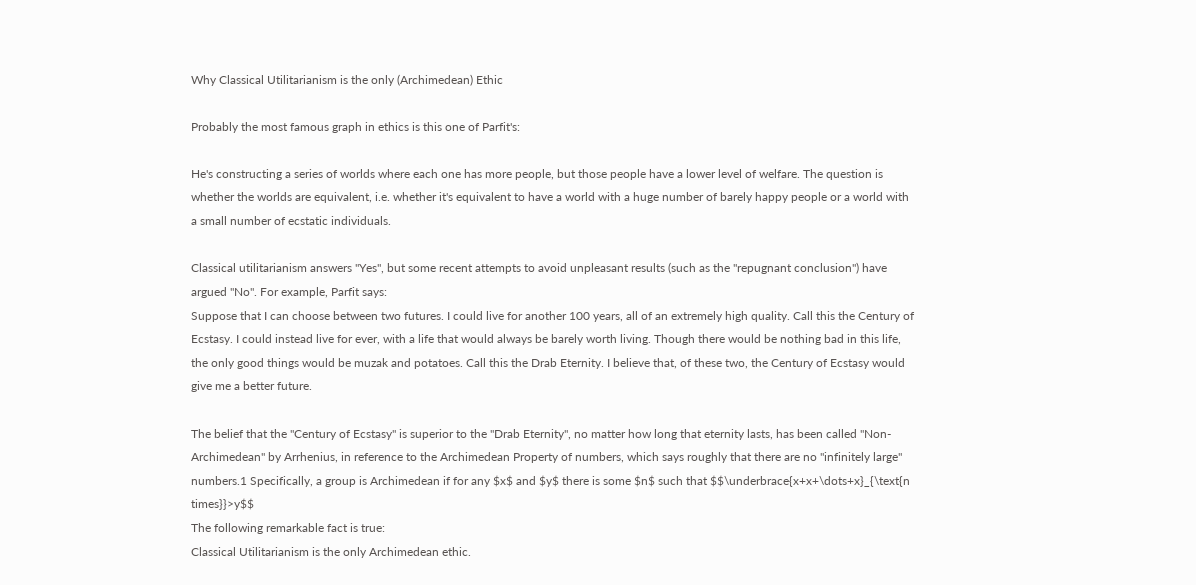Why Classical Utilitarianism is the only (Archimedean) Ethic

Probably the most famous graph in ethics is this one of Parfit's:

He's constructing a series of worlds where each one has more people, but those people have a lower level of welfare. The question is whether the worlds are equivalent, i.e. whether it's equivalent to have a world with a huge number of barely happy people or a world with a small number of ecstatic individuals.

Classical utilitarianism answers "Yes", but some recent attempts to avoid unpleasant results (such as the "repugnant conclusion") have argued "No". For example, Parfit says:
Suppose that I can choose between two futures. I could live for another 100 years, all of an extremely high quality. Call this the Century of Ecstasy. I could instead live for ever, with a life that would always be barely worth living. Though there would be nothing bad in this life, the only good things would be muzak and potatoes. Call this the Drab Eternity. I believe that, of these two, the Century of Ecstasy would give me a better future.

The belief that the "Century of Ecstasy" is superior to the "Drab Eternity", no matter how long that eternity lasts, has been called "Non-Archimedean" by Arrhenius, in reference to the Archimedean Property of numbers, which says roughly that there are no "infinitely large" numbers.1 Specifically, a group is Archimedean if for any $x$ and $y$ there is some $n$ such that $$\underbrace{x+x+\dots+x}_{\text{n times}}>y$$
The following remarkable fact is true:
Classical Utilitarianism is the only Archimedean ethic.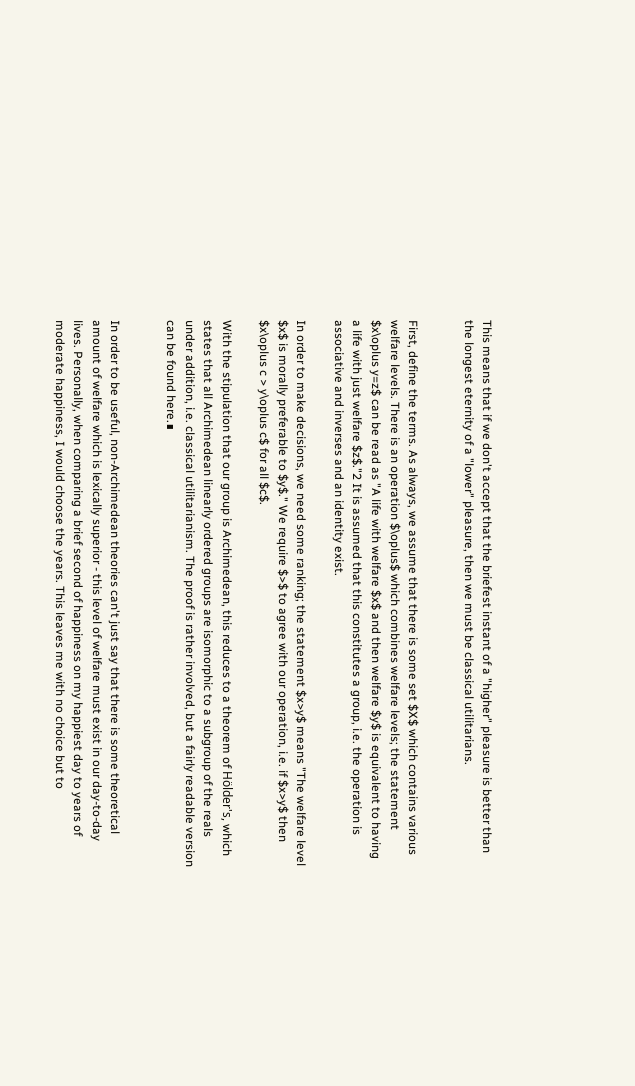This means that if we don't accept that the briefest instant of a "higher" pleasure is better than the longest eternity of a "lower" pleasure, then we must be classical utilitarians.


First, define the terms. As always, we assume that there is some set $X$ which contains various welfare levels. There is an operation $\oplus$ which combines welfare levels; the statement $x\oplus y=z$ can be read as "A life with welfare $x$ and then welfare $y$ is equivalent to having a life with just welfare $z$."2 It is assumed that this constitutes a group, i.e. the operation is associative and inverses and an identity exist.

In order to make decisions, we need some ranking; the statement $x>y$ means "The welfare level $x$ is morally preferable to $y$." We require $>$ to agree with our operation, i.e. if $x>y$ then $x\oplus c > y\oplus c$ for all $c$.

With the stipulation that our group is Archimedean, this reduces to a theorem of Hölder's, which states that all Archimedean linearly ordered groups are isomorphic to a subgroup of the reals under addition, i.e. classical utilitarianism. The proof is rather involved, but a fairly readable version can be found here.∎


In order to be useful, non-Archimedean theories can't just say that there is some theoretical amount of welfare which is lexically superior - this level of welfare must exist in our day-to-day lives. Personally, when comparing a brief second of happiness on my happiest day to years of moderate happiness, I would choose the years. This leaves me with no choice but to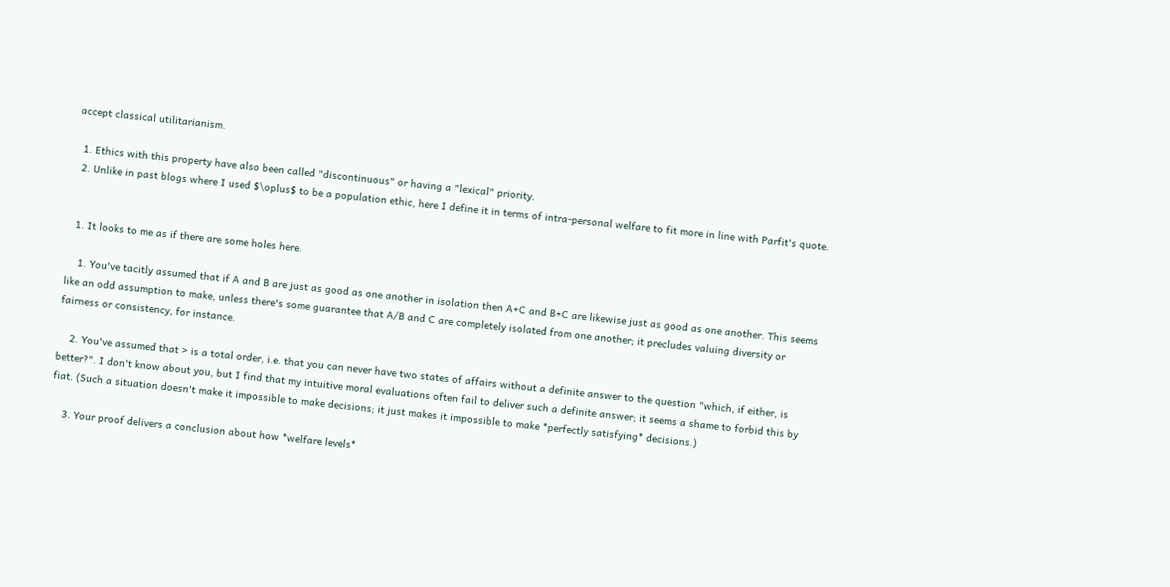accept classical utilitarianism.

  1. Ethics with this property have also been called "discontinuous" or having a "lexical" priority.
  2. Unlike in past blogs where I used $\oplus$ to be a population ethic, here I define it in terms of intra-personal welfare to fit more in line with Parfit's quote.


  1. It looks to me as if there are some holes here.

    1. You've tacitly assumed that if A and B are just as good as one another in isolation then A+C and B+C are likewise just as good as one another. This seems like an odd assumption to make, unless there's some guarantee that A/B and C are completely isolated from one another; it precludes valuing diversity or fairness or consistency, for instance.

    2. You've assumed that > is a total order, i.e. that you can never have two states of affairs without a definite answer to the question "which, if either, is better?". I don't know about you, but I find that my intuitive moral evaluations often fail to deliver such a definite answer; it seems a shame to forbid this by fiat. (Such a situation doesn't make it impossible to make decisions; it just makes it impossible to make *perfectly satisfying* decisions.)

    3. Your proof delivers a conclusion about how *welfare levels*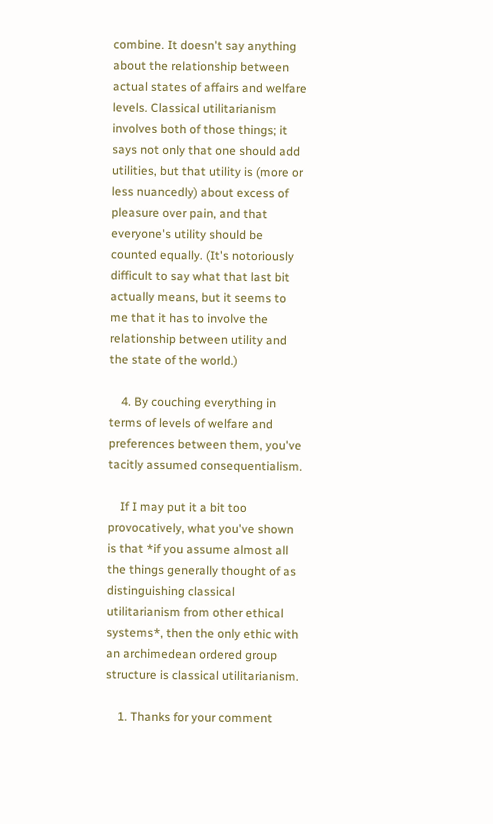combine. It doesn't say anything about the relationship between actual states of affairs and welfare levels. Classical utilitarianism involves both of those things; it says not only that one should add utilities, but that utility is (more or less nuancedly) about excess of pleasure over pain, and that everyone's utility should be counted equally. (It's notoriously difficult to say what that last bit actually means, but it seems to me that it has to involve the relationship between utility and the state of the world.)

    4. By couching everything in terms of levels of welfare and preferences between them, you've tacitly assumed consequentialism.

    If I may put it a bit too provocatively, what you've shown is that *if you assume almost all the things generally thought of as distinguishing classical utilitarianism from other ethical systems*, then the only ethic with an archimedean ordered group structure is classical utilitarianism.

    1. Thanks for your comment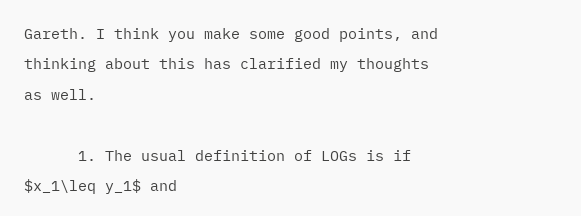Gareth. I think you make some good points, and thinking about this has clarified my thoughts as well.

      1. The usual definition of LOGs is if $x_1\leq y_1$ and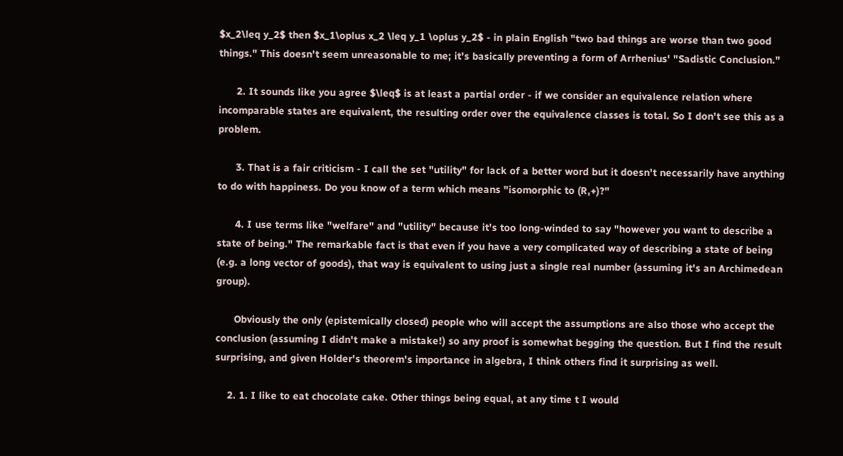$x_2\leq y_2$ then $x_1\oplus x_2 \leq y_1 \oplus y_2$ - in plain English "two bad things are worse than two good things." This doesn't seem unreasonable to me; it's basically preventing a form of Arrhenius' "Sadistic Conclusion."

      2. It sounds like you agree $\leq$ is at least a partial order - if we consider an equivalence relation where incomparable states are equivalent, the resulting order over the equivalence classes is total. So I don't see this as a problem.

      3. That is a fair criticism - I call the set "utility" for lack of a better word but it doesn't necessarily have anything to do with happiness. Do you know of a term which means "isomorphic to (R,+)?"

      4. I use terms like "welfare" and "utility" because it's too long-winded to say "however you want to describe a state of being." The remarkable fact is that even if you have a very complicated way of describing a state of being (e.g. a long vector of goods), that way is equivalent to using just a single real number (assuming it's an Archimedean group).

      Obviously the only (epistemically closed) people who will accept the assumptions are also those who accept the conclusion (assuming I didn't make a mistake!) so any proof is somewhat begging the question. But I find the result surprising, and given Holder's theorem's importance in algebra, I think others find it surprising as well.

    2. 1. I like to eat chocolate cake. Other things being equal, at any time t I would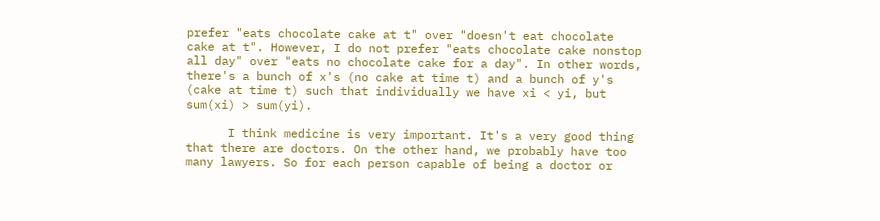prefer "eats chocolate cake at t" over "doesn't eat chocolate cake at t". However, I do not prefer "eats chocolate cake nonstop all day" over "eats no chocolate cake for a day". In other words, there's a bunch of x's (no cake at time t) and a bunch of y's (cake at time t) such that individually we have xi < yi, but sum(xi) > sum(yi).

      I think medicine is very important. It's a very good thing that there are doctors. On the other hand, we probably have too many lawyers. So for each person capable of being a doctor or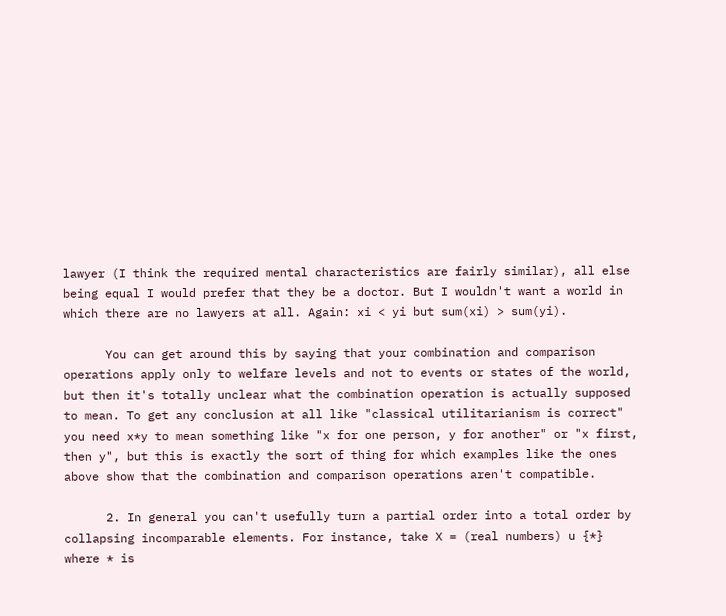lawyer (I think the required mental characteristics are fairly similar), all else being equal I would prefer that they be a doctor. But I wouldn't want a world in which there are no lawyers at all. Again: xi < yi but sum(xi) > sum(yi).

      You can get around this by saying that your combination and comparison operations apply only to welfare levels and not to events or states of the world, but then it's totally unclear what the combination operation is actually supposed to mean. To get any conclusion at all like "classical utilitarianism is correct" you need x*y to mean something like "x for one person, y for another" or "x first, then y", but this is exactly the sort of thing for which examples like the ones above show that the combination and comparison operations aren't compatible.

      2. In general you can't usefully turn a partial order into a total order by collapsing incomparable elements. For instance, take X = (real numbers) u {*} where * is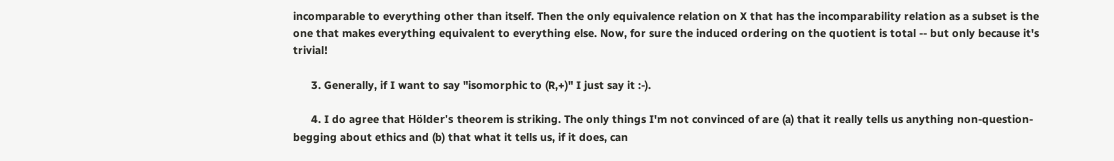incomparable to everything other than itself. Then the only equivalence relation on X that has the incomparability relation as a subset is the one that makes everything equivalent to everything else. Now, for sure the induced ordering on the quotient is total -- but only because it's trivial!

      3. Generally, if I want to say "isomorphic to (R,+)" I just say it :-).

      4. I do agree that Hölder's theorem is striking. The only things I'm not convinced of are (a) that it really tells us anything non-question-begging about ethics and (b) that what it tells us, if it does, can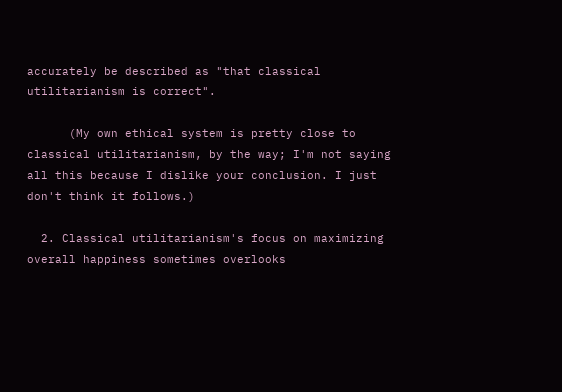accurately be described as "that classical utilitarianism is correct".

      (My own ethical system is pretty close to classical utilitarianism, by the way; I'm not saying all this because I dislike your conclusion. I just don't think it follows.)

  2. Classical utilitarianism's focus on maximizing overall happiness sometimes overlooks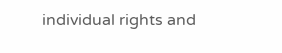individual rights and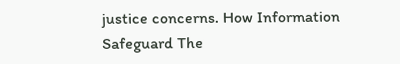justice concerns. How Information Safeguard The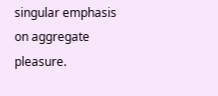singular emphasis on aggregate pleasure.